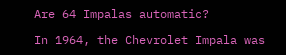Are 64 Impalas automatic?

In 1964, the Chevrolet Impala was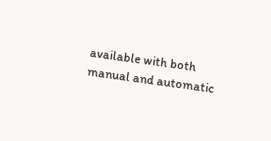available with both manual and automatic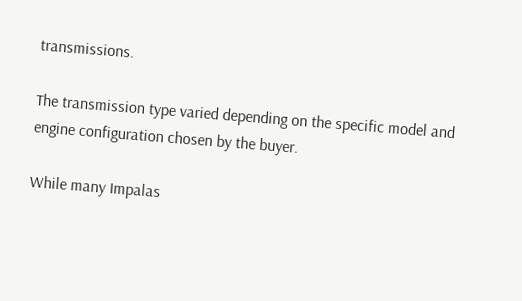transmissions.

The transmission type varied depending on the specific model and engine configuration chosen by the buyer.

While many Impalas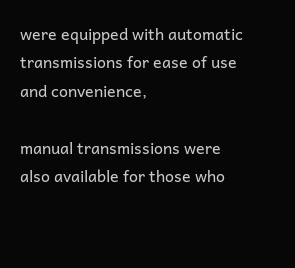were equipped with automatic transmissions for ease of use and convenience,

manual transmissions were also available for those who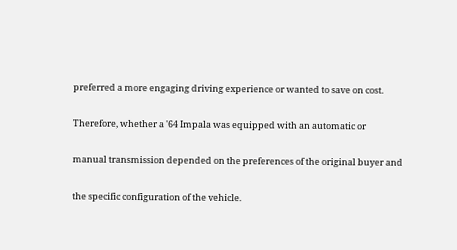preferred a more engaging driving experience or wanted to save on cost.

Therefore, whether a '64 Impala was equipped with an automatic or

manual transmission depended on the preferences of the original buyer and

the specific configuration of the vehicle.